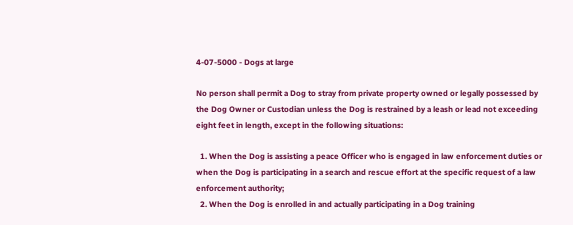4-07-5000 - Dogs at large

No person shall permit a Dog to stray from private property owned or legally possessed by the Dog Owner or Custodian unless the Dog is restrained by a leash or lead not exceeding eight feet in length, except in the following situations:

  1. When the Dog is assisting a peace Officer who is engaged in law enforcement duties or when the Dog is participating in a search and rescue effort at the specific request of a law enforcement authority;
  2. When the Dog is enrolled in and actually participating in a Dog training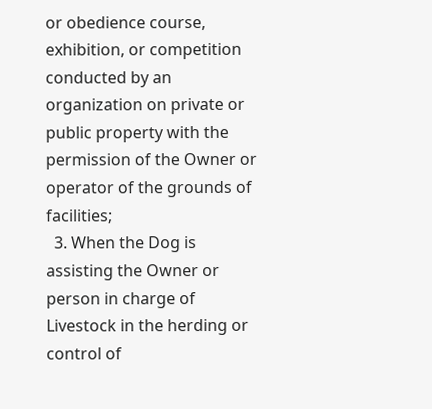or obedience course, exhibition, or competition conducted by an organization on private or public property with the permission of the Owner or operator of the grounds of facilities;
  3. When the Dog is assisting the Owner or person in charge of Livestock in the herding or control of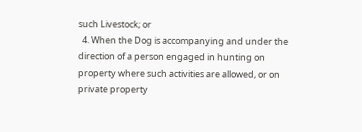such Livestock; or
  4. When the Dog is accompanying and under the direction of a person engaged in hunting on property where such activities are allowed, or on private property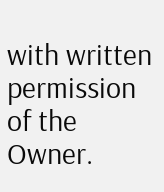with written permission of the Owner.